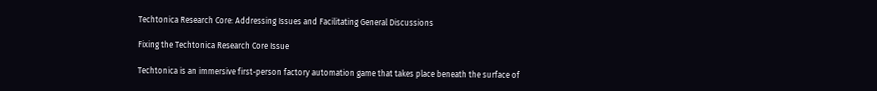Techtonica Research Core: Addressing Issues and Facilitating General Discussions

Fixing the Techtonica Research Core Issue

Techtonica is an immersive first-person factory automation game that takes place beneath the surface of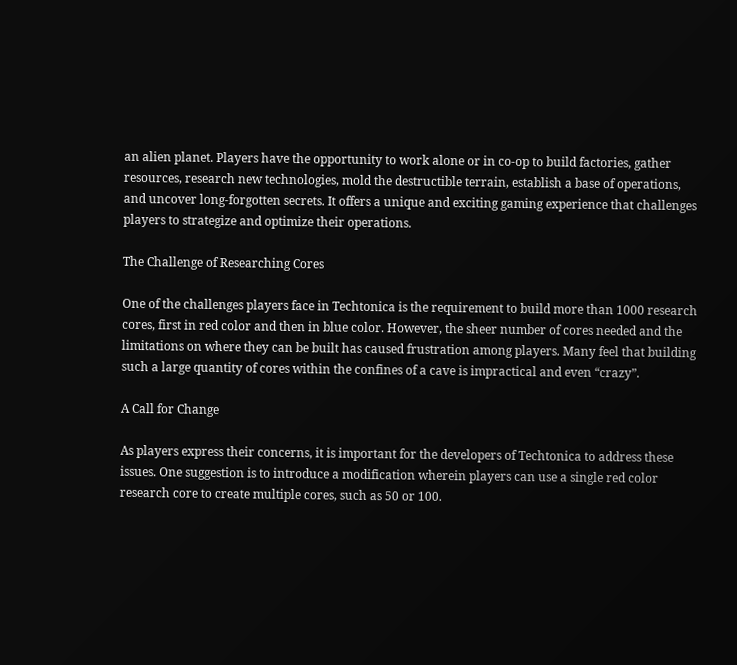an alien planet. Players have the opportunity to work alone or in co-op to build factories, gather resources, research new technologies, mold the destructible terrain, establish a base of operations, and uncover long-forgotten secrets. It offers a unique and exciting gaming experience that challenges players to strategize and optimize their operations.

The Challenge of Researching Cores

One of the challenges players face in Techtonica is the requirement to build more than 1000 research cores, first in red color and then in blue color. However, the sheer number of cores needed and the limitations on where they can be built has caused frustration among players. Many feel that building such a large quantity of cores within the confines of a cave is impractical and even “crazy”.

A Call for Change

As players express their concerns, it is important for the developers of Techtonica to address these issues. One suggestion is to introduce a modification wherein players can use a single red color research core to create multiple cores, such as 50 or 100.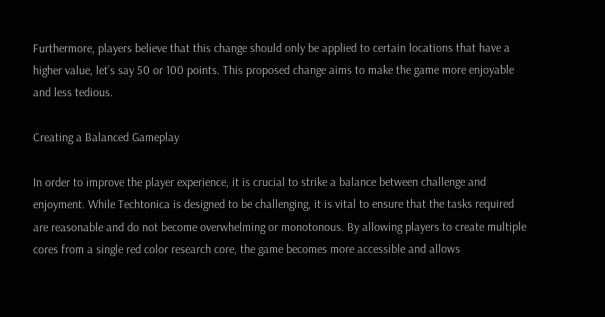Furthermore, players believe that this change should only be applied to certain locations that have a higher value, let’s say 50 or 100 points. This proposed change aims to make the game more enjoyable and less tedious.

Creating a Balanced Gameplay

In order to improve the player experience, it is crucial to strike a balance between challenge and enjoyment. While Techtonica is designed to be challenging, it is vital to ensure that the tasks required are reasonable and do not become overwhelming or monotonous. By allowing players to create multiple cores from a single red color research core, the game becomes more accessible and allows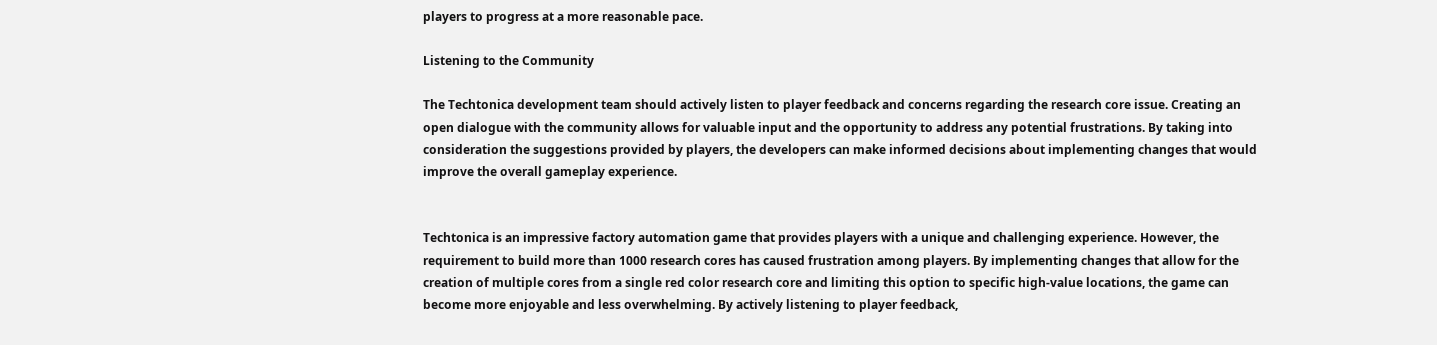players to progress at a more reasonable pace.

Listening to the Community

The Techtonica development team should actively listen to player feedback and concerns regarding the research core issue. Creating an open dialogue with the community allows for valuable input and the opportunity to address any potential frustrations. By taking into consideration the suggestions provided by players, the developers can make informed decisions about implementing changes that would improve the overall gameplay experience.


Techtonica is an impressive factory automation game that provides players with a unique and challenging experience. However, the requirement to build more than 1000 research cores has caused frustration among players. By implementing changes that allow for the creation of multiple cores from a single red color research core and limiting this option to specific high-value locations, the game can become more enjoyable and less overwhelming. By actively listening to player feedback,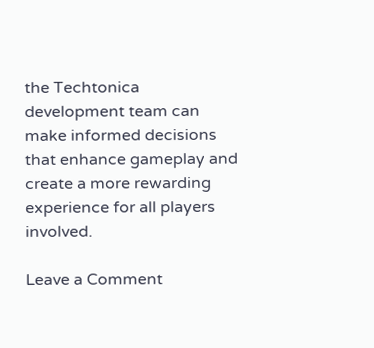the Techtonica development team can make informed decisions that enhance gameplay and create a more rewarding experience for all players involved.

Leave a Comment